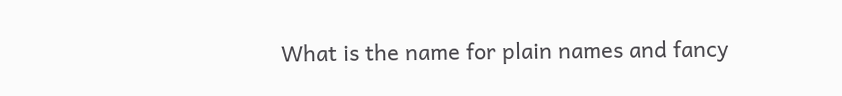What is the name for plain names and fancy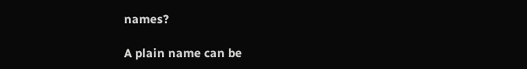names?

A plain name can be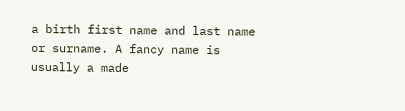a birth first name and last name or surname. A fancy name is usually a made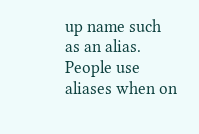up name such as an alias. People use aliases when on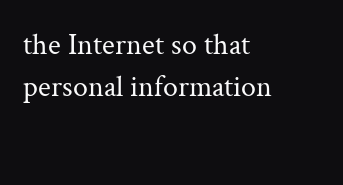the Internet so that personal information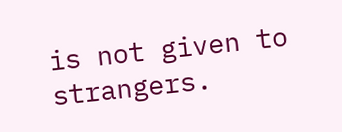is not given to strangers.